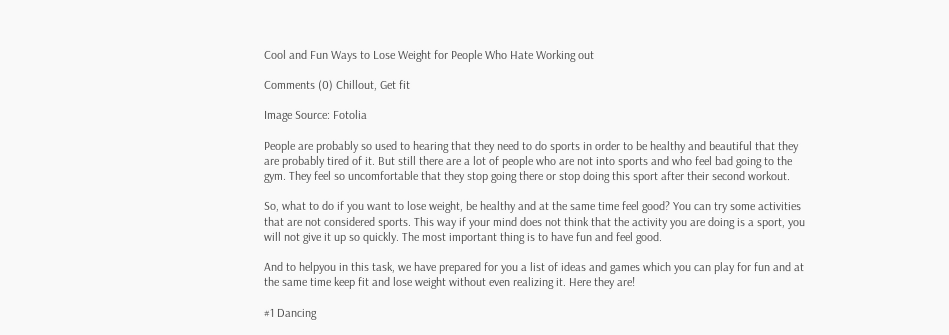Cool and Fun Ways to Lose Weight for People Who Hate Working out

Comments (0) Chillout, Get fit

Image Source: Fotolia

People are probably so used to hearing that they need to do sports in order to be healthy and beautiful that they are probably tired of it. But still there are a lot of people who are not into sports and who feel bad going to the gym. They feel so uncomfortable that they stop going there or stop doing this sport after their second workout.

So, what to do if you want to lose weight, be healthy and at the same time feel good? You can try some activities that are not considered sports. This way if your mind does not think that the activity you are doing is a sport, you will not give it up so quickly. The most important thing is to have fun and feel good.

And to helpyou in this task, we have prepared for you a list of ideas and games which you can play for fun and at the same time keep fit and lose weight without even realizing it. Here they are!

#1 Dancing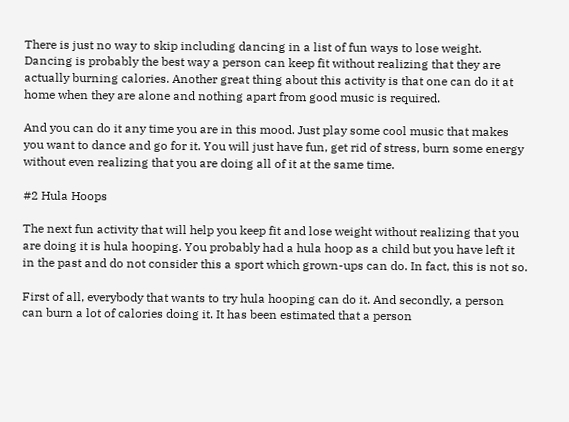There is just no way to skip including dancing in a list of fun ways to lose weight. Dancing is probably the best way a person can keep fit without realizing that they are actually burning calories. Another great thing about this activity is that one can do it at home when they are alone and nothing apart from good music is required.

And you can do it any time you are in this mood. Just play some cool music that makes you want to dance and go for it. You will just have fun, get rid of stress, burn some energy without even realizing that you are doing all of it at the same time.

#2 Hula Hoops

The next fun activity that will help you keep fit and lose weight without realizing that you are doing it is hula hooping. You probably had a hula hoop as a child but you have left it in the past and do not consider this a sport which grown-ups can do. In fact, this is not so.

First of all, everybody that wants to try hula hooping can do it. And secondly, a person can burn a lot of calories doing it. It has been estimated that a person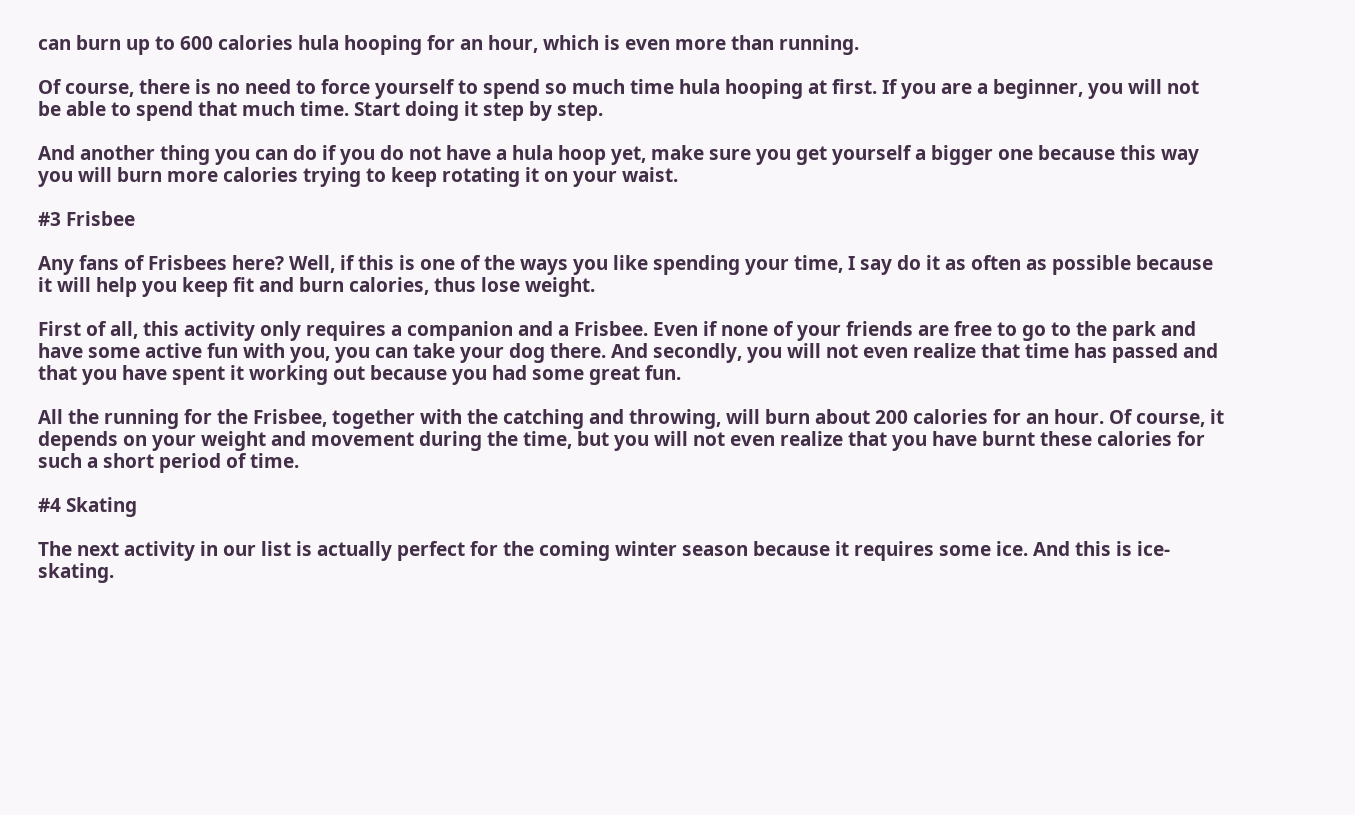can burn up to 600 calories hula hooping for an hour, which is even more than running.

Of course, there is no need to force yourself to spend so much time hula hooping at first. If you are a beginner, you will not be able to spend that much time. Start doing it step by step.

And another thing you can do if you do not have a hula hoop yet, make sure you get yourself a bigger one because this way you will burn more calories trying to keep rotating it on your waist.

#3 Frisbee

Any fans of Frisbees here? Well, if this is one of the ways you like spending your time, I say do it as often as possible because it will help you keep fit and burn calories, thus lose weight.

First of all, this activity only requires a companion and a Frisbee. Even if none of your friends are free to go to the park and have some active fun with you, you can take your dog there. And secondly, you will not even realize that time has passed and that you have spent it working out because you had some great fun.

All the running for the Frisbee, together with the catching and throwing, will burn about 200 calories for an hour. Of course, it depends on your weight and movement during the time, but you will not even realize that you have burnt these calories for such a short period of time.

#4 Skating

The next activity in our list is actually perfect for the coming winter season because it requires some ice. And this is ice-skating.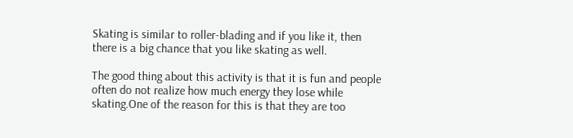Skating is similar to roller-blading and if you like it, then there is a big chance that you like skating as well.

The good thing about this activity is that it is fun and people often do not realize how much energy they lose while skating.One of the reason for this is that they are too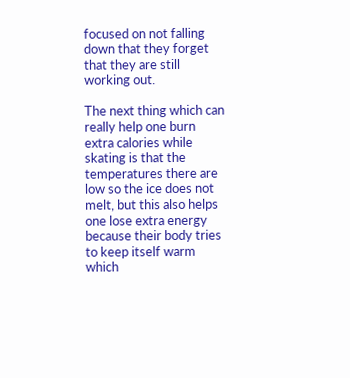focused on not falling down that they forget that they are still working out.

The next thing which can really help one burn extra calories while skating is that the temperatures there are low so the ice does not melt, but this also helps one lose extra energy because their body tries to keep itself warm which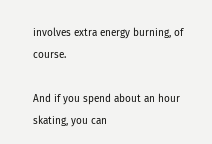involves extra energy burning, of course.

And if you spend about an hour skating, you can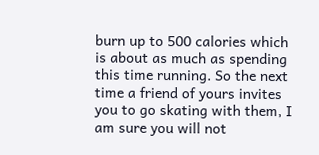burn up to 500 calories which is about as much as spending this time running. So the next time a friend of yours invites you to go skating with them, I am sure you will not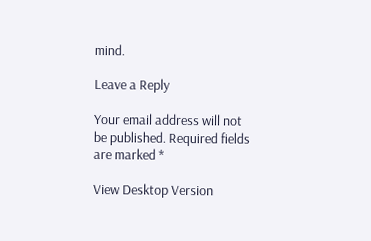mind.

Leave a Reply

Your email address will not be published. Required fields are marked *

View Desktop Version